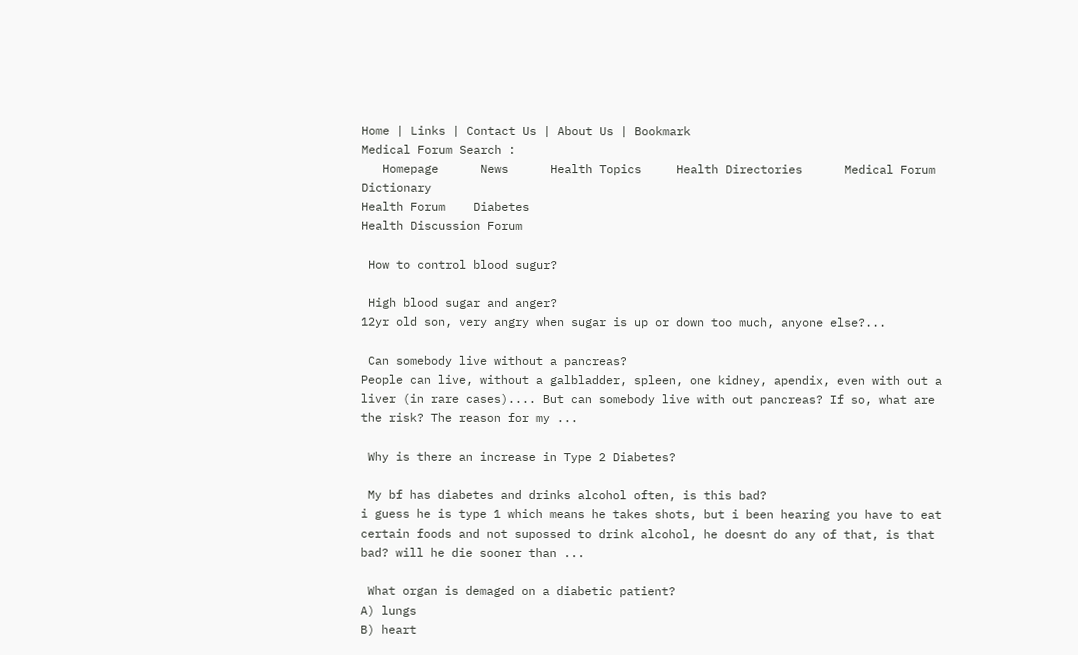Home | Links | Contact Us | About Us | Bookmark
Medical Forum Search :
   Homepage      News      Health Topics     Health Directories      Medical Forum      Dictionary
Health Forum    Diabetes
Health Discussion Forum

 How to control blood sugur?

 High blood sugar and anger?
12yr old son, very angry when sugar is up or down too much, anyone else?...

 Can somebody live without a pancreas?
People can live, without a galbladder, spleen, one kidney, apendix, even with out a liver (in rare cases).... But can somebody live with out pancreas? If so, what are the risk? The reason for my ...

 Why is there an increase in Type 2 Diabetes?

 My bf has diabetes and drinks alcohol often, is this bad?
i guess he is type 1 which means he takes shots, but i been hearing you have to eat certain foods and not supossed to drink alcohol, he doesnt do any of that, is that bad? will he die sooner than ...

 What organ is demaged on a diabetic patient?
A) lungs
B) heart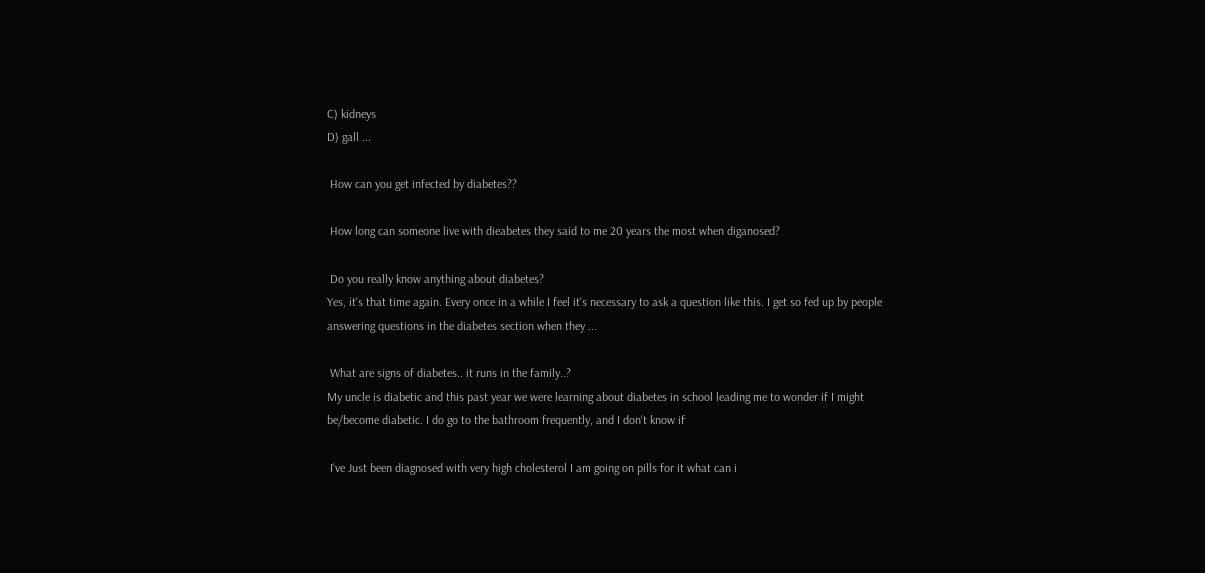C) kidneys
D) gall ...

 How can you get infected by diabetes??

 How long can someone live with dieabetes they said to me 20 years the most when diganosed?

 Do you really know anything about diabetes?
Yes, it's that time again. Every once in a while I feel it's necessary to ask a question like this. I get so fed up by people answering questions in the diabetes section when they ...

 What are signs of diabetes.. it runs in the family..?
My uncle is diabetic and this past year we were learning about diabetes in school leading me to wonder if I might be/become diabetic. I do go to the bathroom frequently, and I don't know if

 I've Just been diagnosed with very high cholesterol I am going on pills for it what can i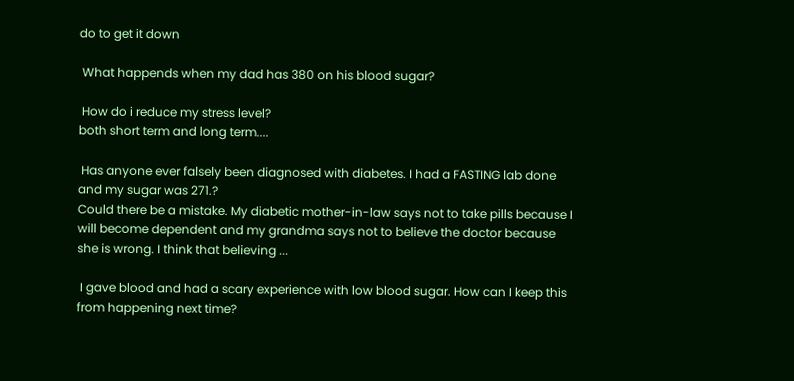do to get it down

 What happends when my dad has 380 on his blood sugar?

 How do i reduce my stress level?
both short term and long term....

 Has anyone ever falsely been diagnosed with diabetes. I had a FASTING lab done and my sugar was 271.?
Could there be a mistake. My diabetic mother-in-law says not to take pills because I will become dependent and my grandma says not to believe the doctor because she is wrong. I think that believing ...

 I gave blood and had a scary experience with low blood sugar. How can I keep this from happening next time?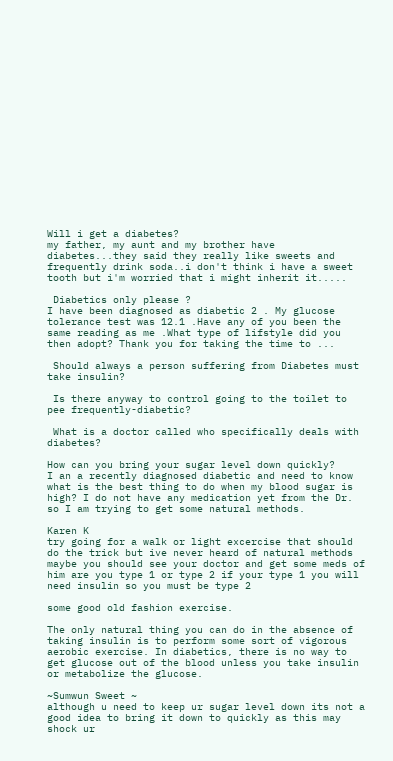Will i get a diabetes?
my father, my aunt and my brother have diabetes...they said they really like sweets and frequently drink soda..i don't think i have a sweet tooth but i'm worried that i might inherit it.....

 Diabetics only please ?
I have been diagnosed as diabetic 2 . My glucose tolerance test was 12.1 .Have any of you been the same reading as me .What type of lifstyle did you then adopt? Thank you for taking the time to ...

 Should always a person suffering from Diabetes must take insulin?

 Is there anyway to control going to the toilet to pee frequently-diabetic?

 What is a doctor called who specifically deals with diabetes?

How can you bring your sugar level down quickly?
I an a recently diagnosed diabetic and need to know what is the best thing to do when my blood sugar is high? I do not have any medication yet from the Dr. so I am trying to get some natural methods.

Karen K
try going for a walk or light excercise that should do the trick but ive never heard of natural methods maybe you should see your doctor and get some meds of him are you type 1 or type 2 if your type 1 you will need insulin so you must be type 2

some good old fashion exercise.

The only natural thing you can do in the absence of taking insulin is to perform some sort of vigorous aerobic exercise. In diabetics, there is no way to get glucose out of the blood unless you take insulin or metabolize the glucose.

~Sumwun Sweet ~
although u need to keep ur sugar level down its not a good idea to bring it down to quickly as this may shock ur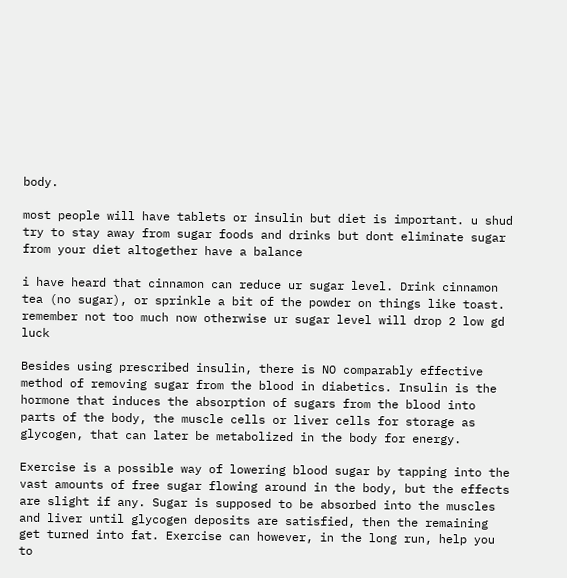body.

most people will have tablets or insulin but diet is important. u shud try to stay away from sugar foods and drinks but dont eliminate sugar from your diet altogether have a balance

i have heard that cinnamon can reduce ur sugar level. Drink cinnamon tea (no sugar), or sprinkle a bit of the powder on things like toast. remember not too much now otherwise ur sugar level will drop 2 low gd luck

Besides using prescribed insulin, there is NO comparably effective method of removing sugar from the blood in diabetics. Insulin is the hormone that induces the absorption of sugars from the blood into parts of the body, the muscle cells or liver cells for storage as glycogen, that can later be metabolized in the body for energy.

Exercise is a possible way of lowering blood sugar by tapping into the vast amounts of free sugar flowing around in the body, but the effects are slight if any. Sugar is supposed to be absorbed into the muscles and liver until glycogen deposits are satisfied, then the remaining get turned into fat. Exercise can however, in the long run, help you to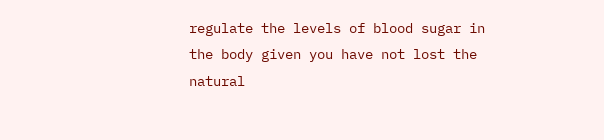regulate the levels of blood sugar in the body given you have not lost the natural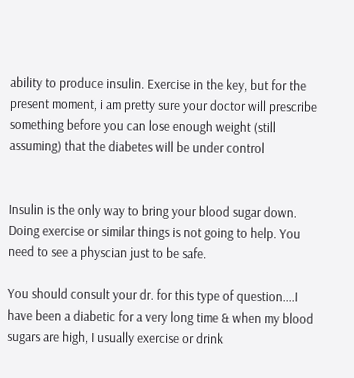ability to produce insulin. Exercise in the key, but for the present moment, i am pretty sure your doctor will prescribe something before you can lose enough weight (still assuming) that the diabetes will be under control


Insulin is the only way to bring your blood sugar down. Doing exercise or similar things is not going to help. You need to see a physcian just to be safe.

You should consult your dr. for this type of question....I have been a diabetic for a very long time & when my blood sugars are high, I usually exercise or drink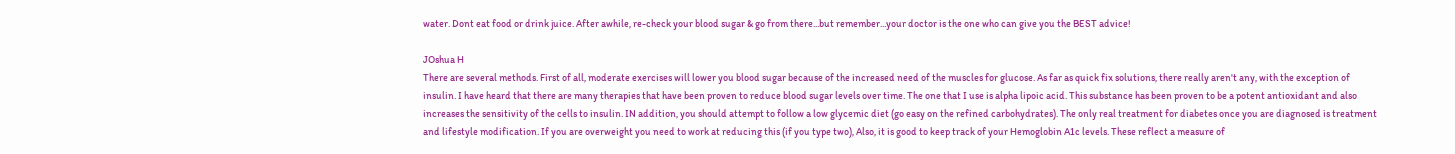water. Dont eat food or drink juice. After awhile, re-check your blood sugar & go from there...but remember...your doctor is the one who can give you the BEST advice!

JOshua H
There are several methods. First of all, moderate exercises will lower you blood sugar because of the increased need of the muscles for glucose. As far as quick fix solutions, there really aren't any, with the exception of insulin. I have heard that there are many therapies that have been proven to reduce blood sugar levels over time. The one that I use is alpha lipoic acid. This substance has been proven to be a potent antioxidant and also increases the sensitivity of the cells to insulin. IN addition, you should attempt to follow a low glycemic diet (go easy on the refined carbohydrates). The only real treatment for diabetes once you are diagnosed is treatment and lifestyle modification. If you are overweight you need to work at reducing this (if you type two), Also, it is good to keep track of your Hemoglobin A1c levels. These reflect a measure of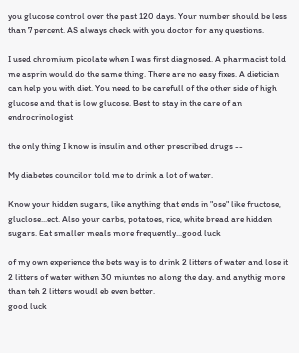you glucose control over the past 120 days. Your number should be less than 7 percent. AS always check with you doctor for any questions.

I used chromium picolate when I was first diagnosed. A pharmacist told me asprin would do the same thing. There are no easy fixes. A dietician can help you with diet. You need to be carefull of the other side of high glucose and that is low glucose. Best to stay in the care of an endrocrinologist

the only thing I know is insulin and other prescribed drugs --

My diabetes councilor told me to drink a lot of water.

Know your hidden sugars, like anything that ends in "ose" like fructose, gluclose...ect. Also your carbs, potatoes, rice, white bread are hidden sugars. Eat smaller meals more frequently...good luck

of my own experience the bets way is to drink 2 litters of water and lose it 2 litters of water withen 30 miuntes no along the day. and anythig more than teh 2 litters woudl eb even better.
good luck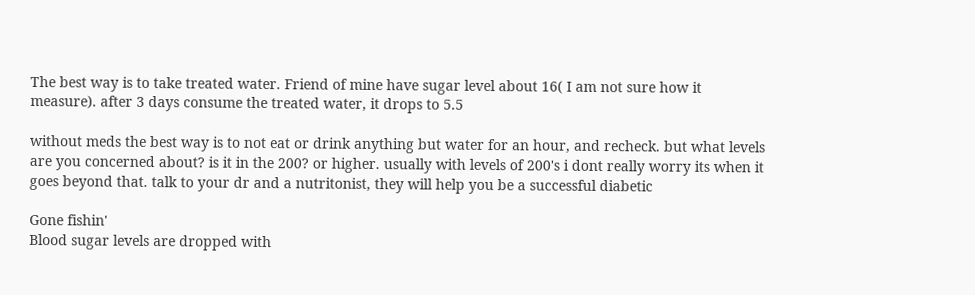The best way is to take treated water. Friend of mine have sugar level about 16( I am not sure how it measure). after 3 days consume the treated water, it drops to 5.5

without meds the best way is to not eat or drink anything but water for an hour, and recheck. but what levels are you concerned about? is it in the 200? or higher. usually with levels of 200's i dont really worry its when it goes beyond that. talk to your dr and a nutritonist, they will help you be a successful diabetic

Gone fishin'
Blood sugar levels are dropped with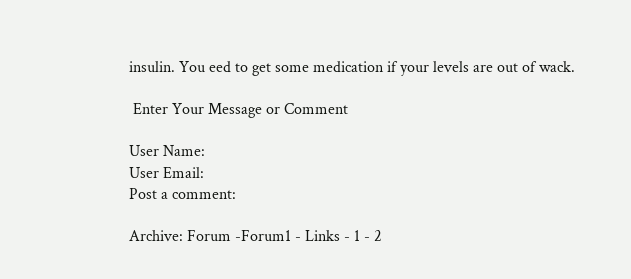insulin. You eed to get some medication if your levels are out of wack.

 Enter Your Message or Comment

User Name:
User Email:
Post a comment:

Archive: Forum -Forum1 - Links - 1 - 2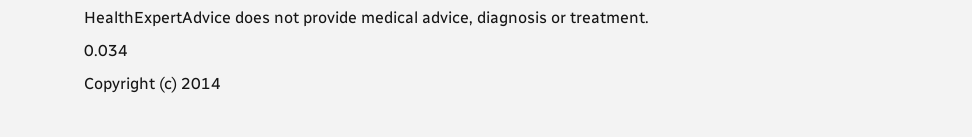HealthExpertAdvice does not provide medical advice, diagnosis or treatment. 0.034
Copyright (c) 2014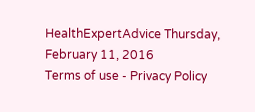HealthExpertAdvice Thursday, February 11, 2016
Terms of use - Privacy Policy